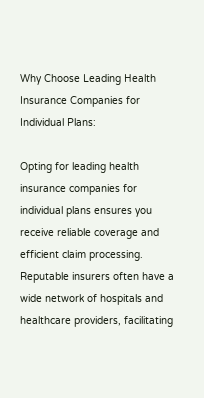Why Choose Leading Health Insurance Companies for Individual Plans:

Opting for leading health insurance companies for individual plans ensures you receive reliable coverage and efficient claim processing. Reputable insurers often have a wide network of hospitals and healthcare providers, facilitating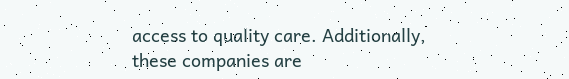access to quality care. Additionally, these companies are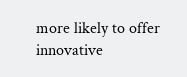more likely to offer innovative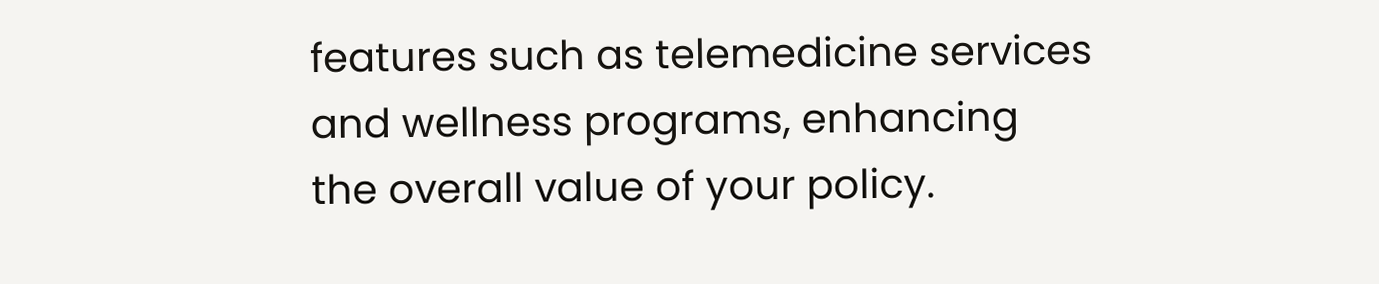features such as telemedicine services and wellness programs, enhancing the overall value of your policy.